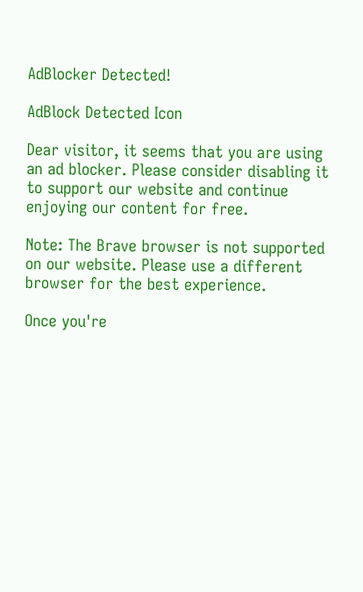AdBlocker Detected!

AdBlock Detected Icon

Dear visitor, it seems that you are using an ad blocker. Please consider disabling it to support our website and continue enjoying our content for free.

Note: The Brave browser is not supported on our website. Please use a different browser for the best experience.

Once you're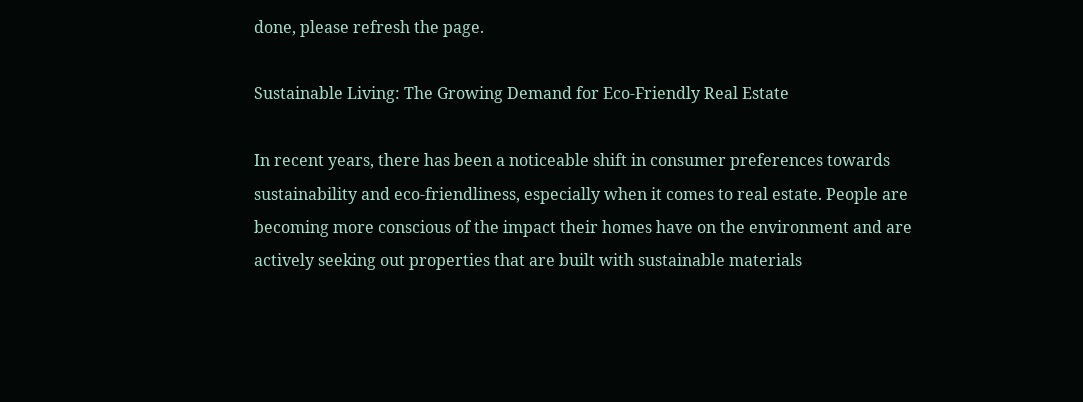done, please refresh the page.

Sustainable Living: The Growing Demand for Eco-Friendly Real Estate

In recent years, there has been a noticeable shift in consumer preferences towards sustainability and eco-friendliness, especially when it comes to real estate. People are becoming more conscious of the impact their homes have on the environment and are actively seeking out properties that are built with sustainable materials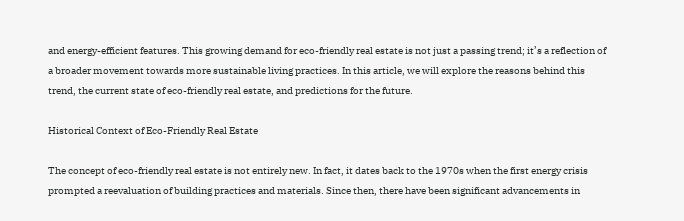and energy-efficient features. This growing demand for eco-friendly real estate is not just a passing trend; it’s a reflection of a broader movement towards more sustainable living practices. In this article, we will explore the reasons behind this trend, the current state of eco-friendly real estate, and predictions for the future.

Historical Context of Eco-Friendly Real Estate

The concept of eco-friendly real estate is not entirely new. In fact, it dates back to the 1970s when the first energy crisis prompted a reevaluation of building practices and materials. Since then, there have been significant advancements in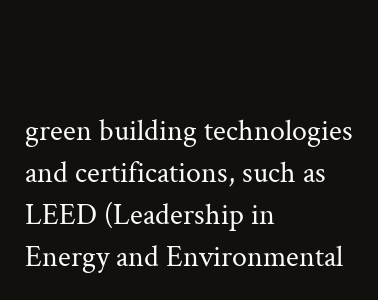green building technologies and certifications, such as LEED (Leadership in Energy and Environmental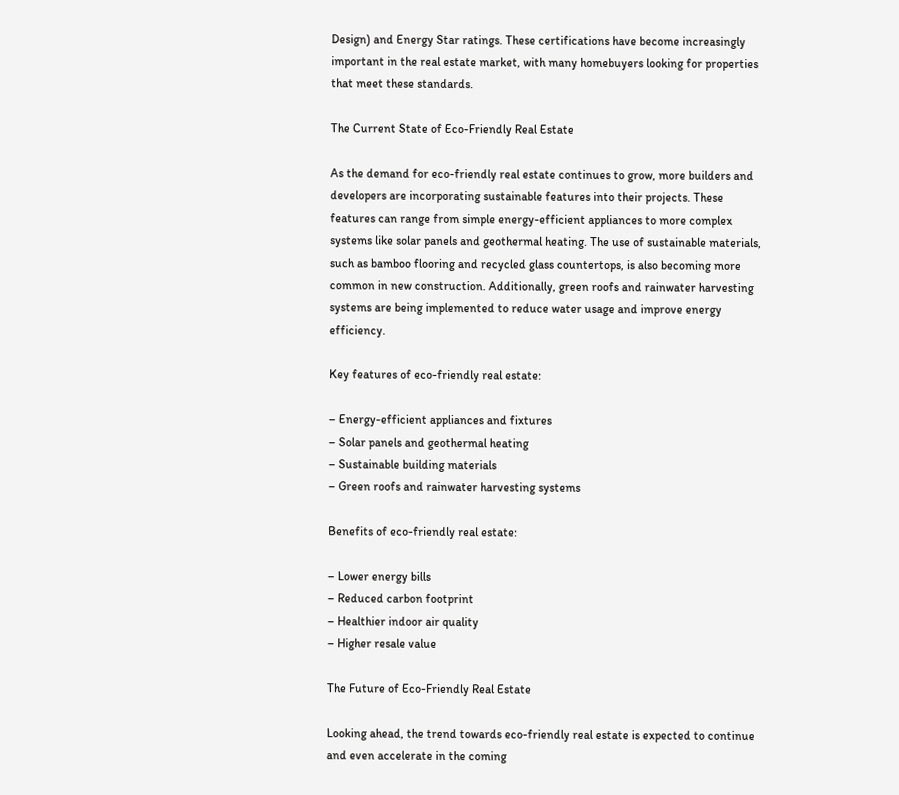Design) and Energy Star ratings. These certifications have become increasingly important in the real estate market, with many homebuyers looking for properties that meet these standards.

The Current State of Eco-Friendly Real Estate

As the demand for eco-friendly real estate continues to grow, more builders and developers are incorporating sustainable features into their projects. These features can range from simple energy-efficient appliances to more complex systems like solar panels and geothermal heating. The use of sustainable materials, such as bamboo flooring and recycled glass countertops, is also becoming more common in new construction. Additionally, green roofs and rainwater harvesting systems are being implemented to reduce water usage and improve energy efficiency.

Key features of eco-friendly real estate:

– Energy-efficient appliances and fixtures
– Solar panels and geothermal heating
– Sustainable building materials
– Green roofs and rainwater harvesting systems

Benefits of eco-friendly real estate:

– Lower energy bills
– Reduced carbon footprint
– Healthier indoor air quality
– Higher resale value

The Future of Eco-Friendly Real Estate

Looking ahead, the trend towards eco-friendly real estate is expected to continue and even accelerate in the coming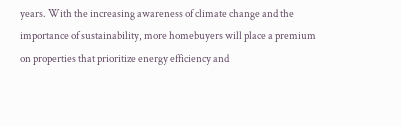years. With the increasing awareness of climate change and the importance of sustainability, more homebuyers will place a premium on properties that prioritize energy efficiency and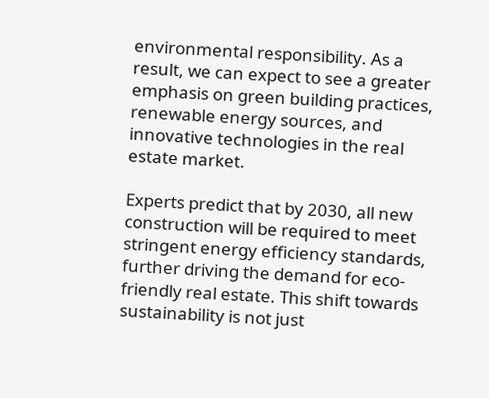environmental responsibility. As a result, we can expect to see a greater emphasis on green building practices, renewable energy sources, and innovative technologies in the real estate market.

Experts predict that by 2030, all new construction will be required to meet stringent energy efficiency standards, further driving the demand for eco-friendly real estate. This shift towards sustainability is not just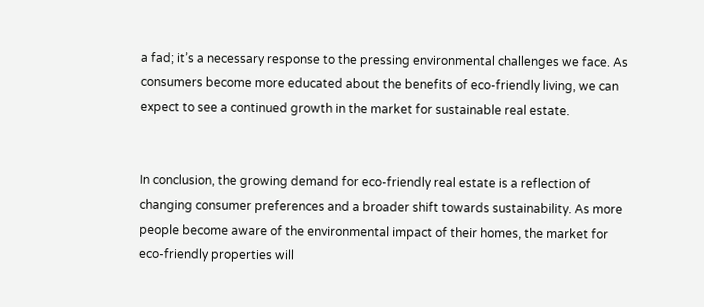a fad; it’s a necessary response to the pressing environmental challenges we face. As consumers become more educated about the benefits of eco-friendly living, we can expect to see a continued growth in the market for sustainable real estate.


In conclusion, the growing demand for eco-friendly real estate is a reflection of changing consumer preferences and a broader shift towards sustainability. As more people become aware of the environmental impact of their homes, the market for eco-friendly properties will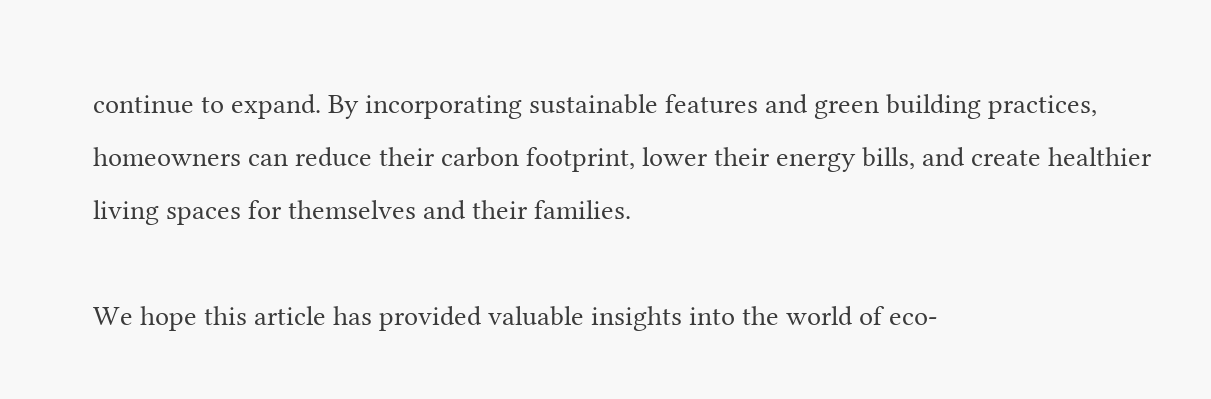continue to expand. By incorporating sustainable features and green building practices, homeowners can reduce their carbon footprint, lower their energy bills, and create healthier living spaces for themselves and their families.

We hope this article has provided valuable insights into the world of eco-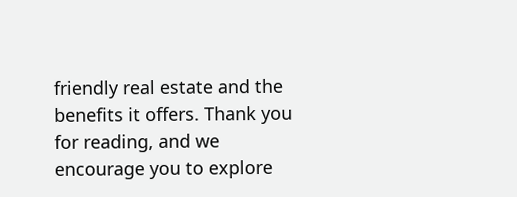friendly real estate and the benefits it offers. Thank you for reading, and we encourage you to explore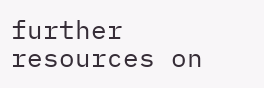further resources on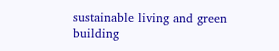sustainable living and green building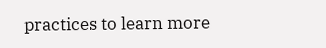practices to learn more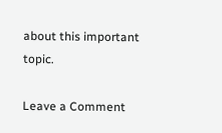about this important topic.

Leave a Comment